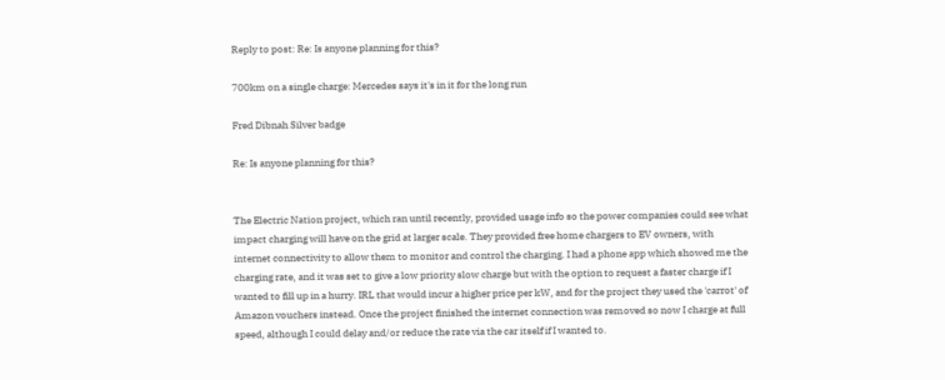Reply to post: Re: Is anyone planning for this?

700km on a single charge: Mercedes says it's in it for the long run

Fred Dibnah Silver badge

Re: Is anyone planning for this?


The Electric Nation project, which ran until recently, provided usage info so the power companies could see what impact charging will have on the grid at larger scale. They provided free home chargers to EV owners, with internet connectivity to allow them to monitor and control the charging. I had a phone app which showed me the charging rate, and it was set to give a low priority slow charge but with the option to request a faster charge if I wanted to fill up in a hurry. IRL that would incur a higher price per kW, and for the project they used the 'carrot' of Amazon vouchers instead. Once the project finished the internet connection was removed so now I charge at full speed, although I could delay and/or reduce the rate via the car itself if I wanted to.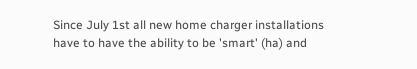Since July 1st all new home charger installations have to have the ability to be 'smart' (ha) and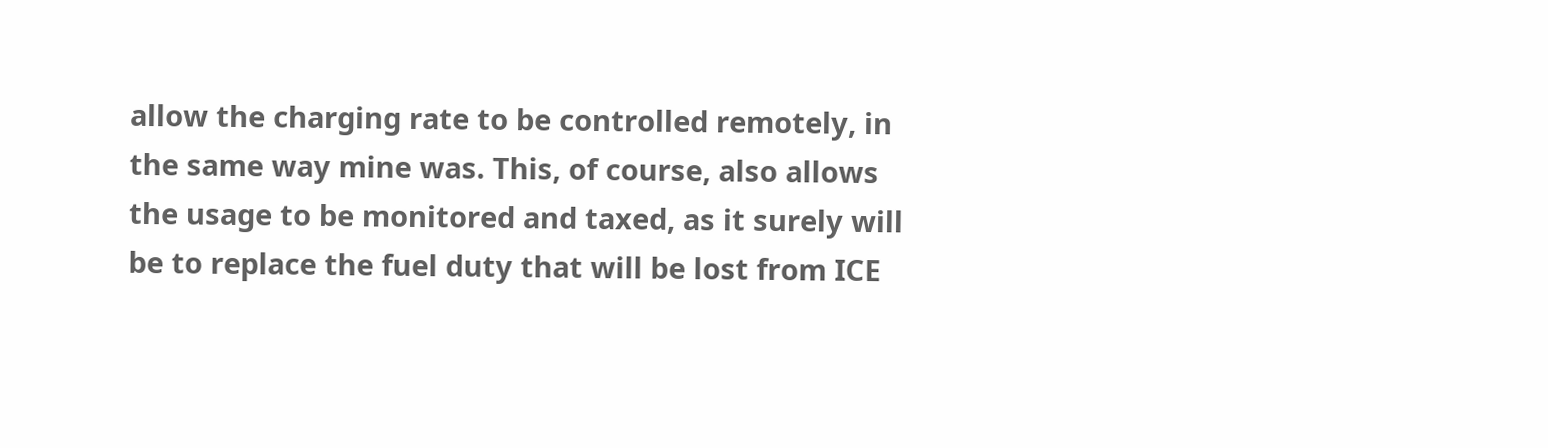allow the charging rate to be controlled remotely, in the same way mine was. This, of course, also allows the usage to be monitored and taxed, as it surely will be to replace the fuel duty that will be lost from ICE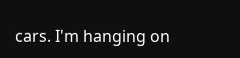cars. I'm hanging on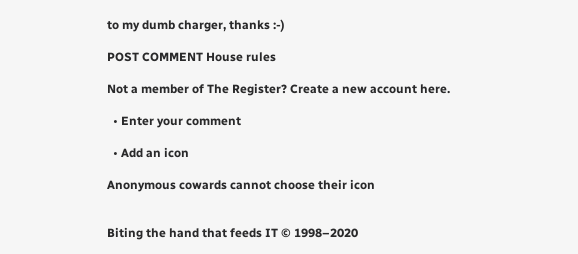to my dumb charger, thanks :-)

POST COMMENT House rules

Not a member of The Register? Create a new account here.

  • Enter your comment

  • Add an icon

Anonymous cowards cannot choose their icon


Biting the hand that feeds IT © 1998–2020